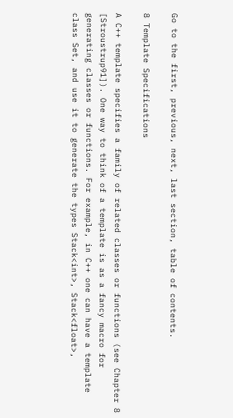Go to the first, previous, next, last section, table of contents.

8 Template Specifications

A C++ template specifies a family of related classes or functions (see Chapter 8 [Stroustrup91]). One way to think of a template is as a fancy macro for generating classes or functions. For example, in C++ one can have a template class Set, and use it to generate the types Stack<int>, Stack<float>,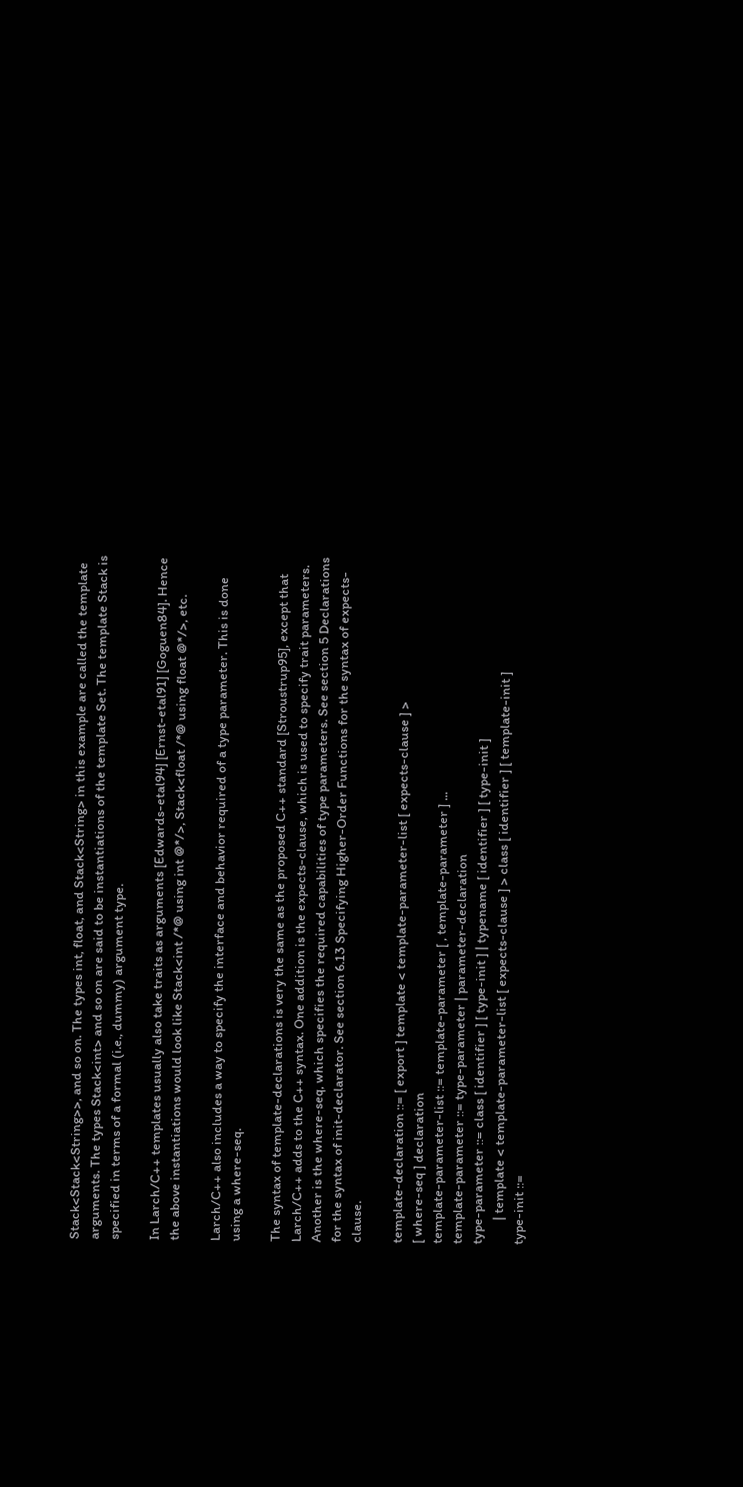Stack<Stack<String>>, and so on. The types int, float, and Stack<String> in this example are called the template arguments. The types Stack<int> and so on are said to be instantiations of the template Set. The template Stack is specified in terms of a formal (i.e., dummy) argument type.

In Larch/C++ templates usually also take traits as arguments [Edwards-etal94] [Ernst-etal91] [Goguen84]. Hence the above instantiations would look like Stack<int /*@ using int @*/>, Stack<float /*@ using float @*/>, etc.

Larch/C++ also includes a way to specify the interface and behavior required of a type parameter. This is done using a where-seq.

The syntax of template-declarations is very the same as the proposed C++ standard [Stroustrup95], except that Larch/C++ adds to the C++ syntax. One addition is the expects-clause, which is used to specify trait parameters. Another is the where-seq, which specifies the required capabilities of type parameters. See section 5 Declarations for the syntax of init-declarator. See section 6.13 Specifying Higher-Order Functions for the syntax of expects-clause.

template-declaration ::= [ export ] template < template-parameter-list [ expects-clause ] >
[ where-seq ] declaration
template-parameter-list ::= template-parameter [ , template-parameter ] ...
template-parameter ::= type-parameter | parameter-declaration
type-parameter ::= class [ identifier ] [ type-init ] | typename [ identifier ] [ type-init ]
        | template < template-parameter-list [ expects-clause ] > class [ identifier ] [ template-init ]
type-init ::=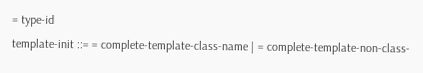= type-id
template-init ::= = complete-template-class-name | = complete-template-non-class-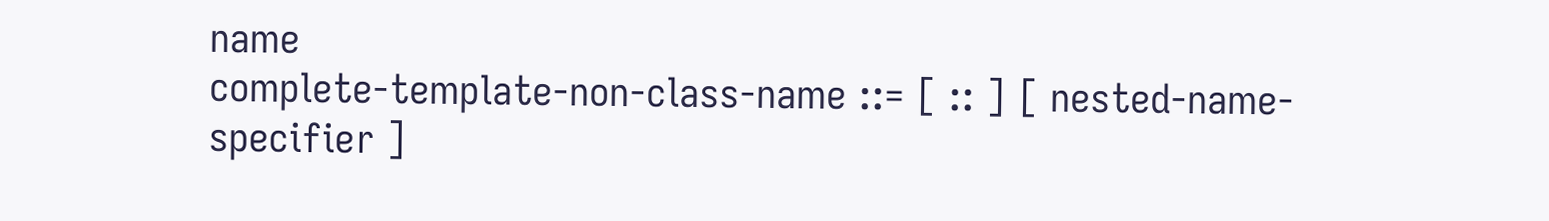name
complete-template-non-class-name ::= [ :: ] [ nested-name-specifier ]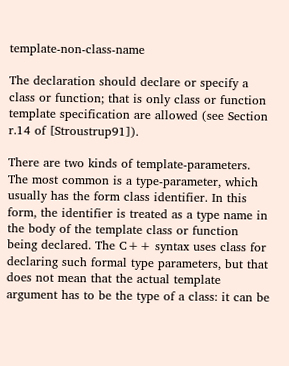template-non-class-name

The declaration should declare or specify a class or function; that is only class or function template specification are allowed (see Section r.14 of [Stroustrup91]).

There are two kinds of template-parameters. The most common is a type-parameter, which usually has the form class identifier. In this form, the identifier is treated as a type name in the body of the template class or function being declared. The C++ syntax uses class for declaring such formal type parameters, but that does not mean that the actual template argument has to be the type of a class: it can be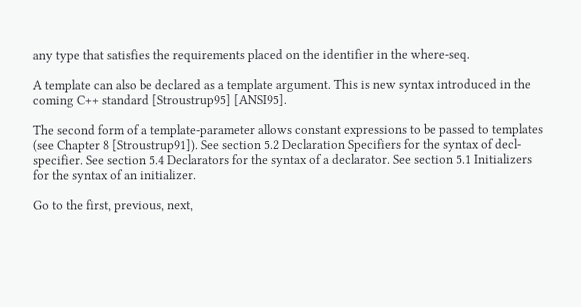any type that satisfies the requirements placed on the identifier in the where-seq.

A template can also be declared as a template argument. This is new syntax introduced in the coming C++ standard [Stroustrup95] [ANSI95].

The second form of a template-parameter allows constant expressions to be passed to templates (see Chapter 8 [Stroustrup91]). See section 5.2 Declaration Specifiers for the syntax of decl-specifier. See section 5.4 Declarators for the syntax of a declarator. See section 5.1 Initializers for the syntax of an initializer.

Go to the first, previous, next,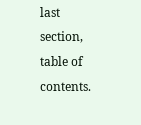last section, table of contents.